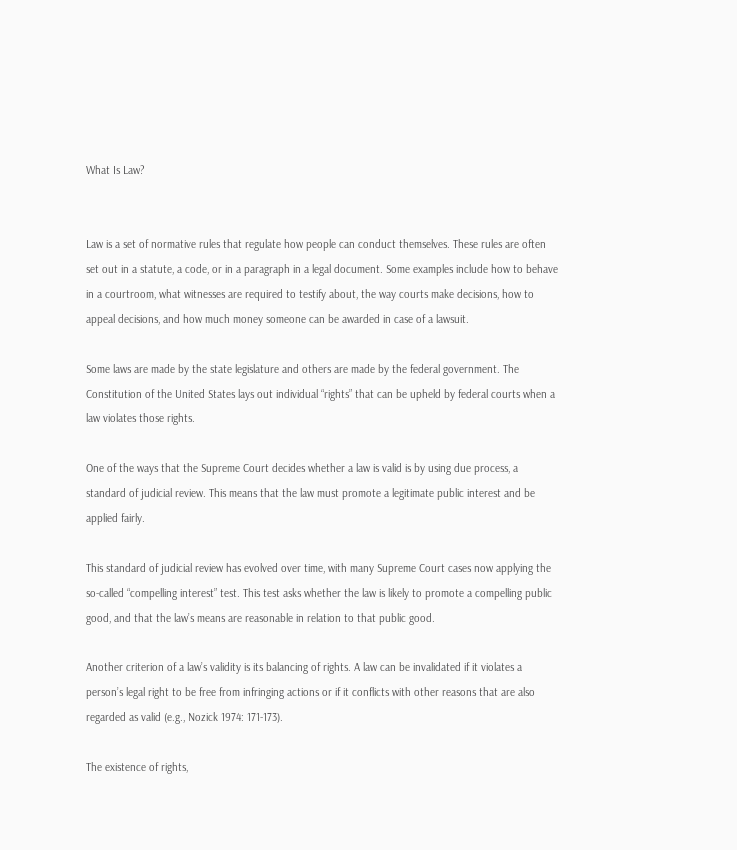What Is Law?


Law is a set of normative rules that regulate how people can conduct themselves. These rules are often set out in a statute, a code, or in a paragraph in a legal document. Some examples include how to behave in a courtroom, what witnesses are required to testify about, the way courts make decisions, how to appeal decisions, and how much money someone can be awarded in case of a lawsuit.

Some laws are made by the state legislature and others are made by the federal government. The Constitution of the United States lays out individual “rights” that can be upheld by federal courts when a law violates those rights.

One of the ways that the Supreme Court decides whether a law is valid is by using due process, a standard of judicial review. This means that the law must promote a legitimate public interest and be applied fairly.

This standard of judicial review has evolved over time, with many Supreme Court cases now applying the so-called “compelling interest” test. This test asks whether the law is likely to promote a compelling public good, and that the law’s means are reasonable in relation to that public good.

Another criterion of a law’s validity is its balancing of rights. A law can be invalidated if it violates a person’s legal right to be free from infringing actions or if it conflicts with other reasons that are also regarded as valid (e.g., Nozick 1974: 171-173).

The existence of rights,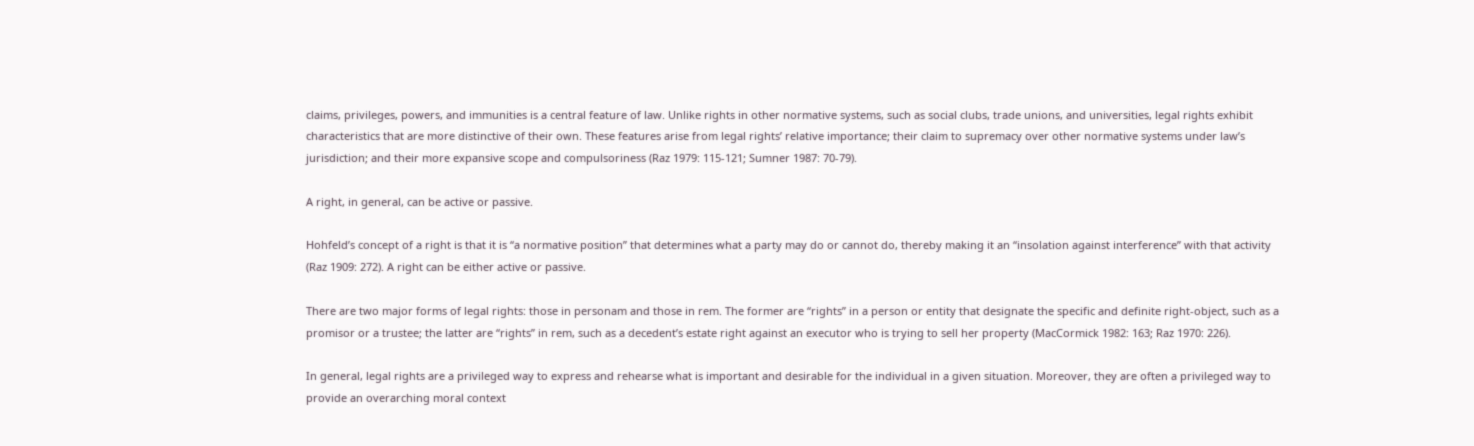claims, privileges, powers, and immunities is a central feature of law. Unlike rights in other normative systems, such as social clubs, trade unions, and universities, legal rights exhibit characteristics that are more distinctive of their own. These features arise from legal rights’ relative importance; their claim to supremacy over other normative systems under law’s jurisdiction; and their more expansive scope and compulsoriness (Raz 1979: 115-121; Sumner 1987: 70-79).

A right, in general, can be active or passive.

Hohfeld’s concept of a right is that it is “a normative position” that determines what a party may do or cannot do, thereby making it an “insolation against interference” with that activity (Raz 1909: 272). A right can be either active or passive.

There are two major forms of legal rights: those in personam and those in rem. The former are “rights” in a person or entity that designate the specific and definite right-object, such as a promisor or a trustee; the latter are “rights” in rem, such as a decedent’s estate right against an executor who is trying to sell her property (MacCormick 1982: 163; Raz 1970: 226).

In general, legal rights are a privileged way to express and rehearse what is important and desirable for the individual in a given situation. Moreover, they are often a privileged way to provide an overarching moral context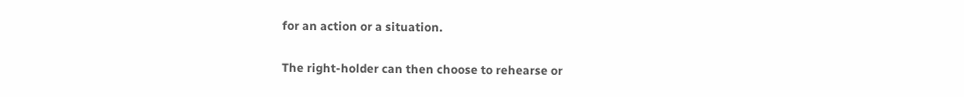for an action or a situation.

The right-holder can then choose to rehearse or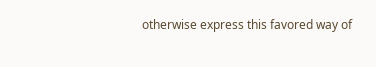otherwise express this favored way of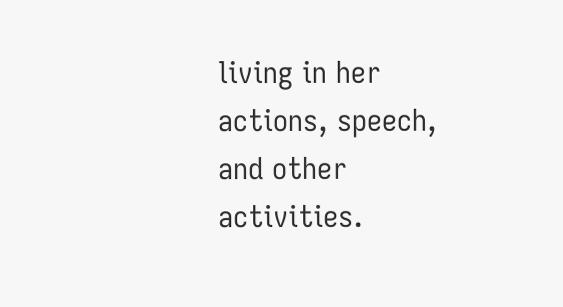living in her actions, speech, and other activities.